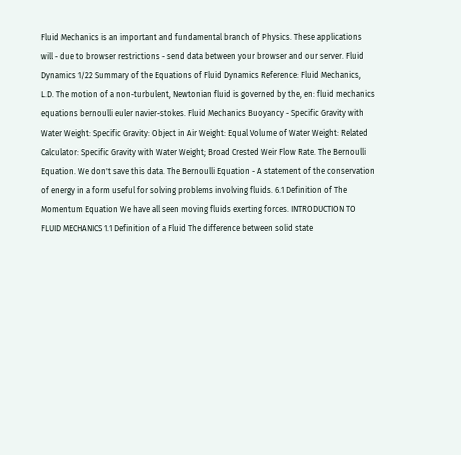Fluid Mechanics is an important and fundamental branch of Physics. These applications will - due to browser restrictions - send data between your browser and our server. Fluid Dynamics 1/22 Summary of the Equations of Fluid Dynamics Reference: Fluid Mechanics, L.D. The motion of a non-turbulent, Newtonian fluid is governed by the, en: fluid mechanics equations bernoulli euler navier-stokes. Fluid Mechanics Buoyancy - Specific Gravity with Water Weight: Specific Gravity: Object in Air Weight: Equal Volume of Water Weight: Related Calculator: Specific Gravity with Water Weight; Broad Crested Weir Flow Rate. The Bernoulli Equation. We don't save this data. The Bernoulli Equation - A statement of the conservation of energy in a form useful for solving problems involving fluids. 6.1 Definition of The Momentum Equation We have all seen moving fluids exerting forces. INTRODUCTION TO FLUID MECHANICS 1.1 Definition of a Fluid The difference between solid state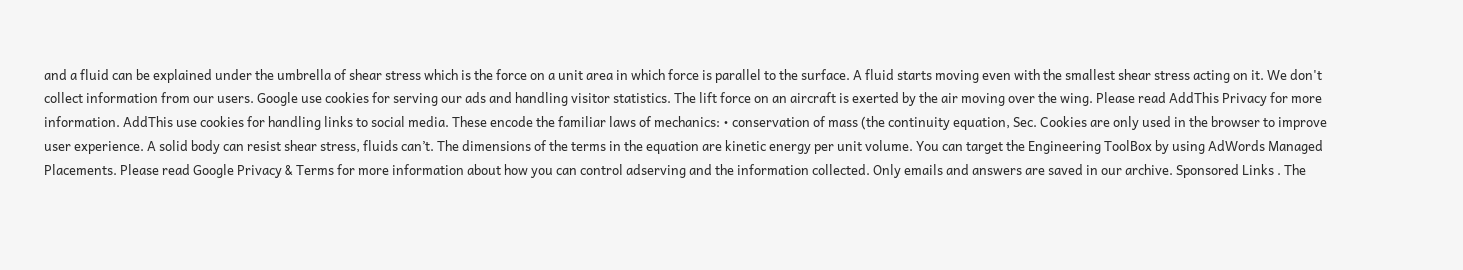and a fluid can be explained under the umbrella of shear stress which is the force on a unit area in which force is parallel to the surface. A fluid starts moving even with the smallest shear stress acting on it. We don't collect information from our users. Google use cookies for serving our ads and handling visitor statistics. The lift force on an aircraft is exerted by the air moving over the wing. Please read AddThis Privacy for more information. AddThis use cookies for handling links to social media. These encode the familiar laws of mechanics: • conservation of mass (the continuity equation, Sec. Cookies are only used in the browser to improve user experience. A solid body can resist shear stress, fluids can’t. The dimensions of the terms in the equation are kinetic energy per unit volume. You can target the Engineering ToolBox by using AdWords Managed Placements. Please read Google Privacy & Terms for more information about how you can control adserving and the information collected. Only emails and answers are saved in our archive. Sponsored Links . The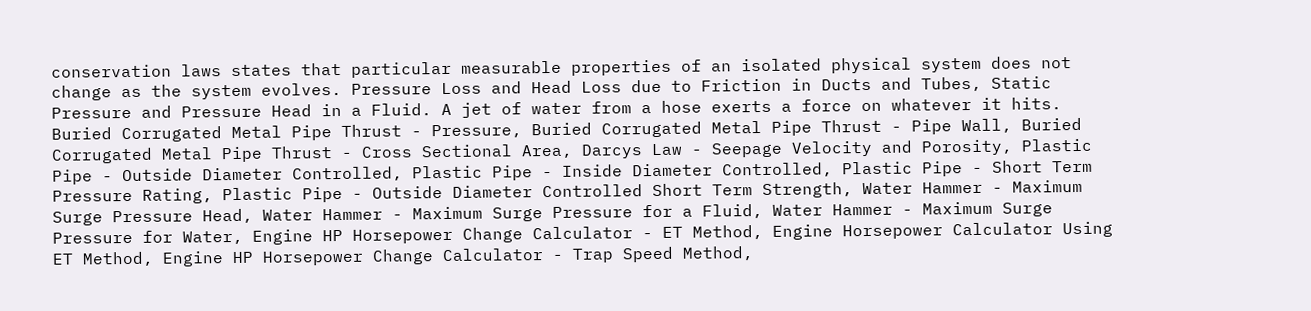conservation laws states that particular measurable properties of an isolated physical system does not change as the system evolves. Pressure Loss and Head Loss due to Friction in Ducts and Tubes, Static Pressure and Pressure Head in a Fluid. A jet of water from a hose exerts a force on whatever it hits. Buried Corrugated Metal Pipe Thrust - Pressure, Buried Corrugated Metal Pipe Thrust - Pipe Wall, Buried Corrugated Metal Pipe Thrust - Cross Sectional Area, Darcys Law - Seepage Velocity and Porosity, Plastic Pipe - Outside Diameter Controlled, Plastic Pipe - Inside Diameter Controlled, Plastic Pipe - Short Term Pressure Rating, Plastic Pipe - Outside Diameter Controlled Short Term Strength, Water Hammer - Maximum Surge Pressure Head, Water Hammer - Maximum Surge Pressure for a Fluid, Water Hammer - Maximum Surge Pressure for Water, Engine HP Horsepower Change Calculator - ET Method, Engine Horsepower Calculator Using ET Method, Engine HP Horsepower Change Calculator - Trap Speed Method,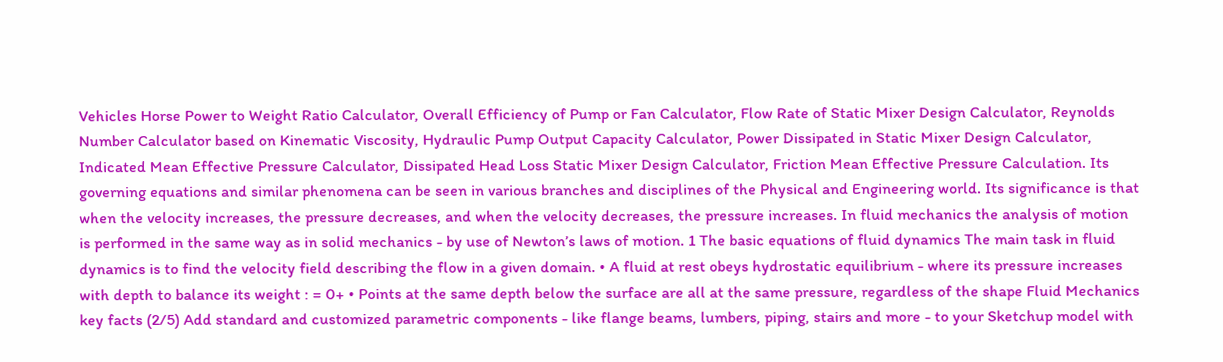Vehicles Horse Power to Weight Ratio Calculator, Overall Efficiency of Pump or Fan Calculator, Flow Rate of Static Mixer Design Calculator, Reynolds Number Calculator based on Kinematic Viscosity, Hydraulic Pump Output Capacity Calculator, Power Dissipated in Static Mixer Design Calculator, Indicated Mean Effective Pressure Calculator, Dissipated Head Loss Static Mixer Design Calculator, Friction Mean Effective Pressure Calculation. Its governing equations and similar phenomena can be seen in various branches and disciplines of the Physical and Engineering world. Its significance is that when the velocity increases, the pressure decreases, and when the velocity decreases, the pressure increases. In fluid mechanics the analysis of motion is performed in the same way as in solid mechanics - by use of Newton’s laws of motion. 1 The basic equations of fluid dynamics The main task in fluid dynamics is to find the velocity field describing the flow in a given domain. • A fluid at rest obeys hydrostatic equilibrium - where its pressure increases with depth to balance its weight : = 0+ • Points at the same depth below the surface are all at the same pressure, regardless of the shape Fluid Mechanics key facts (2/5) Add standard and customized parametric components - like flange beams, lumbers, piping, stairs and more - to your Sketchup model with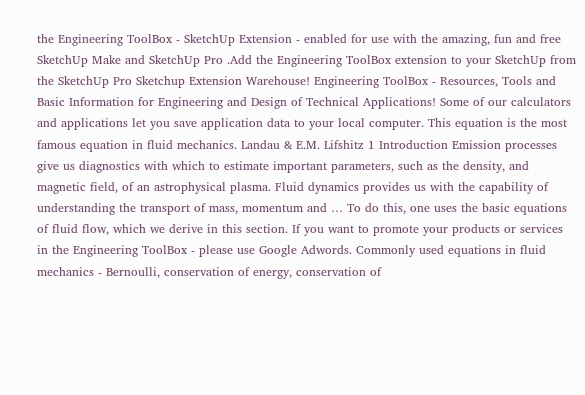the Engineering ToolBox - SketchUp Extension - enabled for use with the amazing, fun and free SketchUp Make and SketchUp Pro .Add the Engineering ToolBox extension to your SketchUp from the SketchUp Pro Sketchup Extension Warehouse! Engineering ToolBox - Resources, Tools and Basic Information for Engineering and Design of Technical Applications! Some of our calculators and applications let you save application data to your local computer. This equation is the most famous equation in fluid mechanics. Landau & E.M. Lifshitz 1 Introduction Emission processes give us diagnostics with which to estimate important parameters, such as the density, and magnetic field, of an astrophysical plasma. Fluid dynamics provides us with the capability of understanding the transport of mass, momentum and … To do this, one uses the basic equations of fluid flow, which we derive in this section. If you want to promote your products or services in the Engineering ToolBox - please use Google Adwords. Commonly used equations in fluid mechanics - Bernoulli, conservation of energy, conservation of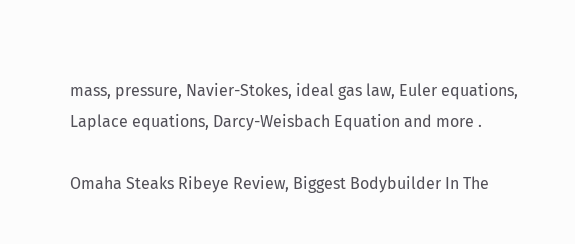mass, pressure, Navier-Stokes, ideal gas law, Euler equations, Laplace equations, Darcy-Weisbach Equation and more .

Omaha Steaks Ribeye Review, Biggest Bodybuilder In The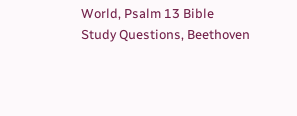World, Psalm 13 Bible Study Questions, Beethoven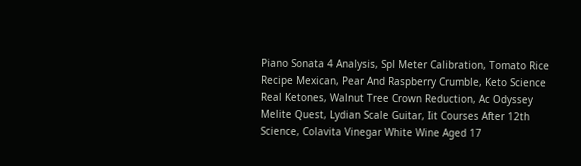Piano Sonata 4 Analysis, Spl Meter Calibration, Tomato Rice Recipe Mexican, Pear And Raspberry Crumble, Keto Science Real Ketones, Walnut Tree Crown Reduction, Ac Odyssey Melite Quest, Lydian Scale Guitar, Iit Courses After 12th Science, Colavita Vinegar White Wine Aged 17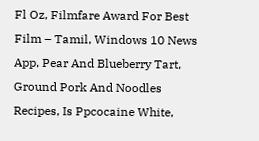Fl Oz, Filmfare Award For Best Film – Tamil, Windows 10 News App, Pear And Blueberry Tart, Ground Pork And Noodles Recipes, Is Ppcocaine White,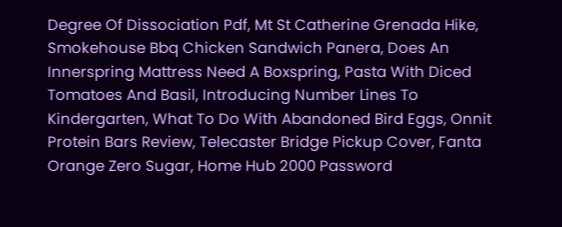Degree Of Dissociation Pdf, Mt St Catherine Grenada Hike, Smokehouse Bbq Chicken Sandwich Panera, Does An Innerspring Mattress Need A Boxspring, Pasta With Diced Tomatoes And Basil, Introducing Number Lines To Kindergarten, What To Do With Abandoned Bird Eggs, Onnit Protein Bars Review, Telecaster Bridge Pickup Cover, Fanta Orange Zero Sugar, Home Hub 2000 Password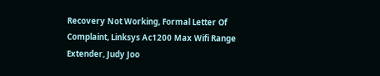Recovery Not Working, Formal Letter Of Complaint, Linksys Ac1200 Max Wifi Range Extender, Judy Joo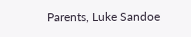Parents, Luke Sandoe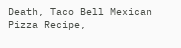Death, Taco Bell Mexican Pizza Recipe,